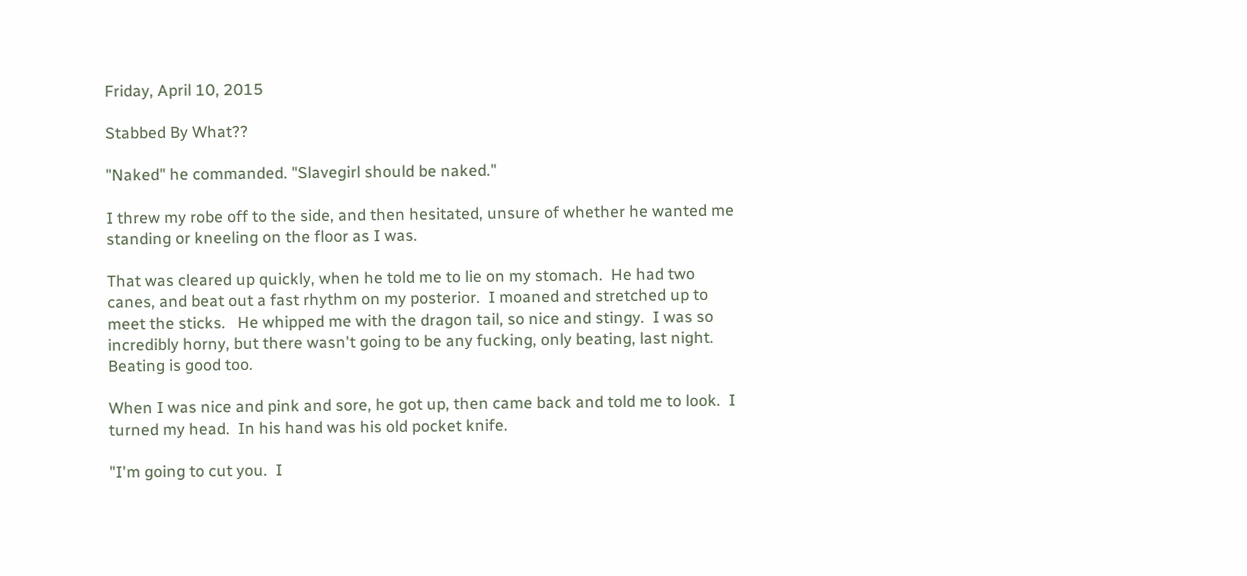Friday, April 10, 2015

Stabbed By What??

"Naked" he commanded. "Slavegirl should be naked."

I threw my robe off to the side, and then hesitated, unsure of whether he wanted me standing or kneeling on the floor as I was.

That was cleared up quickly, when he told me to lie on my stomach.  He had two canes, and beat out a fast rhythm on my posterior.  I moaned and stretched up to meet the sticks.   He whipped me with the dragon tail, so nice and stingy.  I was so incredibly horny, but there wasn't going to be any fucking, only beating, last night.  Beating is good too.

When I was nice and pink and sore, he got up, then came back and told me to look.  I turned my head.  In his hand was his old pocket knife.

"I'm going to cut you.  I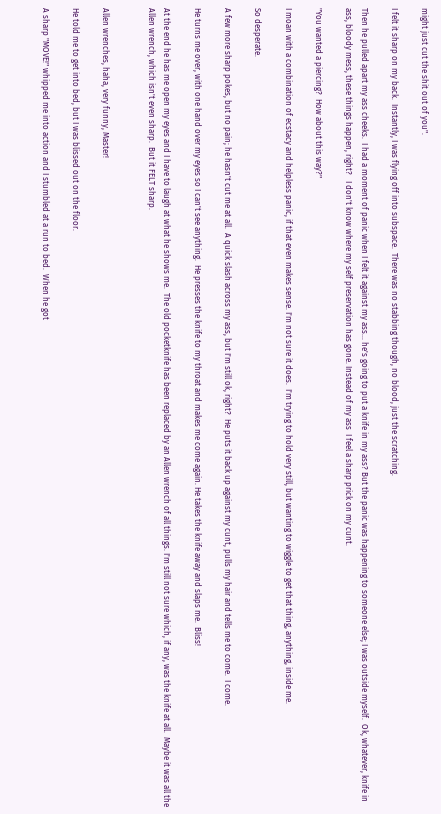might just cut the shit out of you".

I felt it sharp on my back.  Instantly, I was flying off into subspace.  There was no stabbing though, no blood, just the scratching.

Then he pulled apart my ass cheeks.  I had a moment of panic when I felt it against my ass... he's going to put a knife in my ass? But the panic was happening to someone else; I was outside myself.  Ok, whatever, knife in ass, bloody mess, these things happen, right?   I don't know where my self preservation has gone. Instead of my ass  I feel a sharp prick on my cunt.

"You wanted a piercing?  How about this way?"

I moan with a combination of ecstacy and helpless panic, if that even makes sense. I'm not sure it does.  I'm trying to hold very still, but wanting to wiggle to get that thing, anything, inside me.

So desperate.

A few more sharp pokes, but no pain; he hasn't cut me at all.  A quick slash across my ass, but I'm still ok, right?  He puts it back up against my cunt, pulls my hair and tells me to come.  I come.

He turns me over, with one hand over my eyes so I can't see anything.  He presses the knife to my throat and makes me come again. He takes the knife away and slaps me.  Bliss!

At the end he has me open my eyes and I have to laugh at what he shows me.  The old pocketknife has been replaced by an Allen wrench of all things. I'm still not sure which, if any, was the knife at all.  Maybe it was all the Allen wrench, which isn't even sharp.  But it FELT sharp.


Allen wrenches, haha, very funny, Master!

He told me to get into bed, but I was blissed out on the floor.

A sharp "MOVE!" whipped me into action and I stumbled at a run to bed.  When he got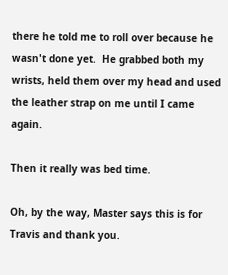there he told me to roll over because he wasn't done yet.  He grabbed both my wrists, held them over my head and used the leather strap on me until I came again.

Then it really was bed time.

Oh, by the way, Master says this is for Travis and thank you.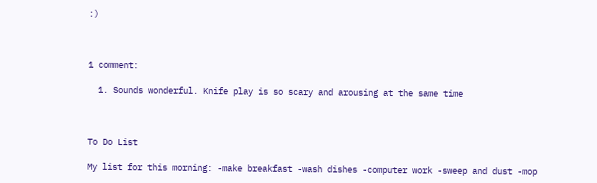:)



1 comment:

  1. Sounds wonderful. Knife play is so scary and arousing at the same time



To Do List

My list for this morning: -make breakfast -wash dishes -computer work -sweep and dust -mop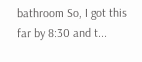bathroom So, I got this far by 8:30 and t...